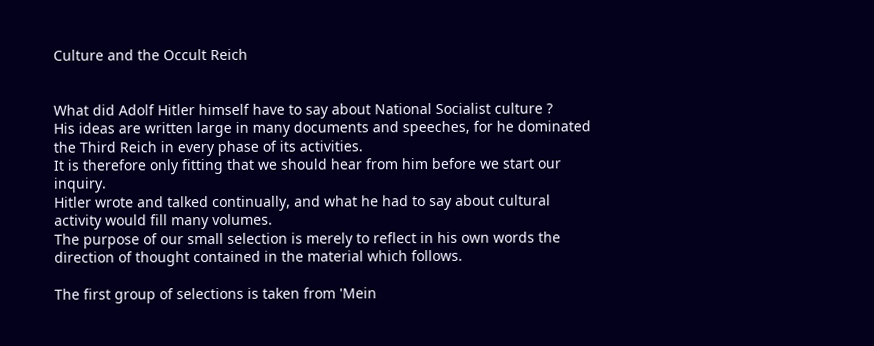Culture and the Occult Reich


What did Adolf Hitler himself have to say about National Socialist culture ?
His ideas are written large in many documents and speeches, for he dominated the Third Reich in every phase of its activities.
It is therefore only fitting that we should hear from him before we start our inquiry.
Hitler wrote and talked continually, and what he had to say about cultural activity would fill many volumes.
The purpose of our small selection is merely to reflect in his own words the direction of thought contained in the material which follows.

The first group of selections is taken from 'Mein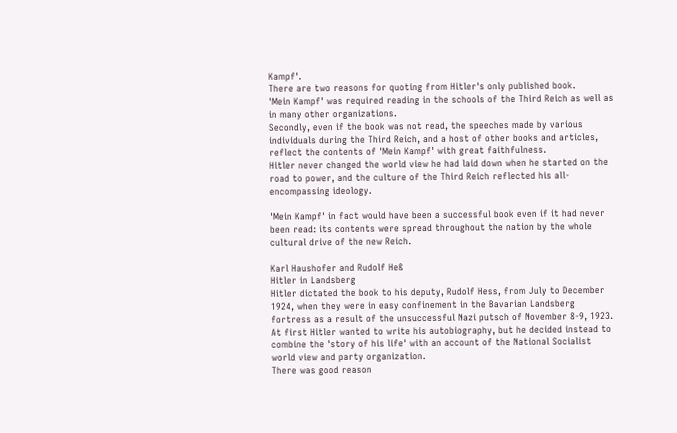Kampf'.
There are two reasons for quoting from Hitler's only published book.
'Mein Kampf' was required reading in the schools of the Third Reich as well as in many other organizations.
Secondly, even if the book was not read, the speeches made by various individuals during the Third Reich, and a host of other books and articles, reflect the contents of 'Mein Kampf' with great faithfulness.
Hitler never changed the world view he had laid down when he started on the road to power, and the culture of the Third Reich reflected his all-encompassing ideology.

'Mein Kampf' in fact would have been a successful book even if it had never been read: its contents were spread throughout the nation by the whole cultural drive of the new Reich.

Karl Haushofer and Rudolf Heß
Hitler in Landsberg
Hitler dictated the book to his deputy, Rudolf Hess, from July to December 1924, when they were in easy confinement in the Bavarian Landsberg fortress as a result of the unsuccessful Nazi putsch of November 8-9, 1923. At first Hitler wanted to write his autobiography, but he decided instead to combine the 'story of his life' with an account of the National Socialist world view and party organization.
There was good reason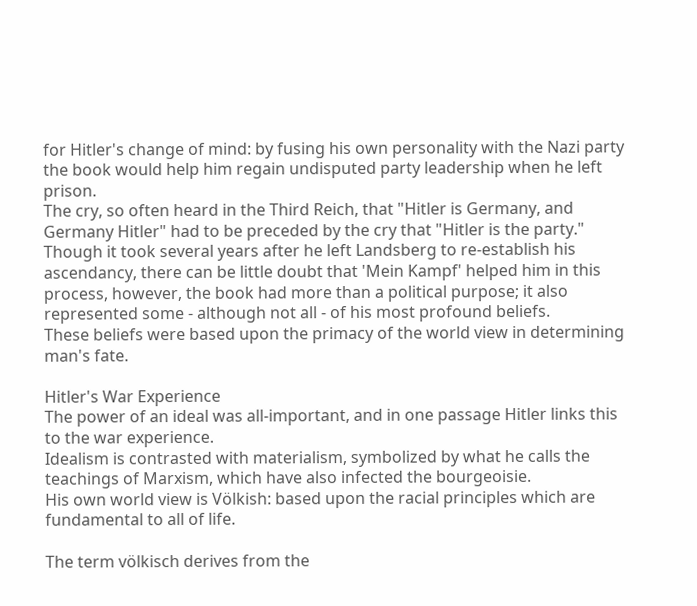for Hitler's change of mind: by fusing his own personality with the Nazi party the book would help him regain undisputed party leadership when he left prison.
The cry, so often heard in the Third Reich, that "Hitler is Germany, and Germany Hitler" had to be preceded by the cry that "Hitler is the party."
Though it took several years after he left Landsberg to re-establish his ascendancy, there can be little doubt that 'Mein Kampf' helped him in this process, however, the book had more than a political purpose; it also represented some - although not all - of his most profound beliefs.
These beliefs were based upon the primacy of the world view in determining man's fate.

Hitler's War Experience
The power of an ideal was all-important, and in one passage Hitler links this to the war experience.
Idealism is contrasted with materialism, symbolized by what he calls the teachings of Marxism, which have also infected the bourgeoisie.
His own world view is Völkish: based upon the racial principles which are fundamental to all of life.

The term völkisch derives from the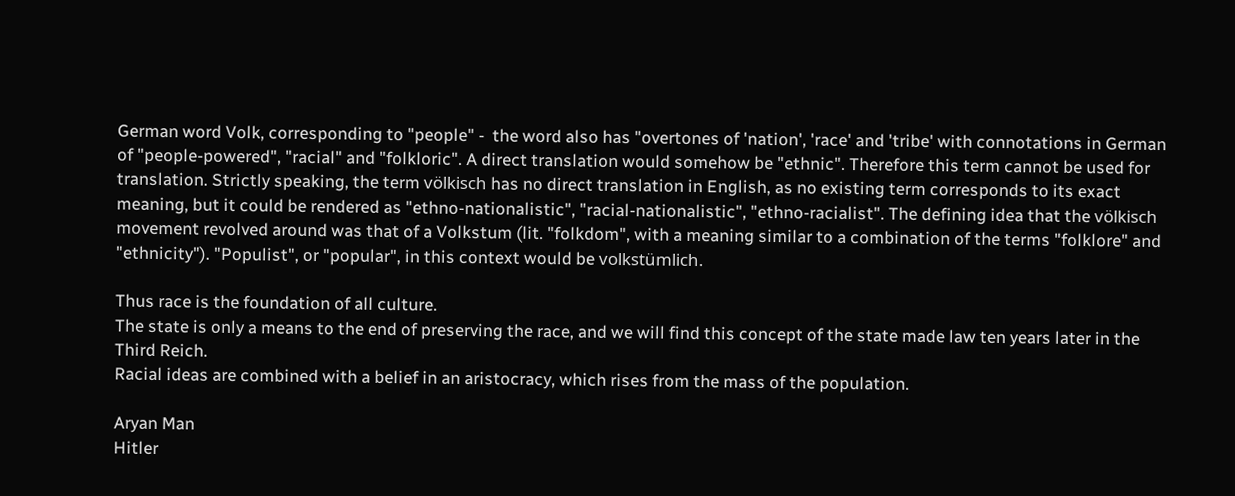German word Volk, corresponding to "people" -  the word also has "overtones of 'nation', 'race' and 'tribe' with connotations in German of "people-powered", "racial" and "folkloric". A direct translation would somehow be "ethnic". Therefore this term cannot be used for translation. Strictly speaking, the term völkisch has no direct translation in English, as no existing term corresponds to its exact meaning, but it could be rendered as "ethno-nationalistic", "racial-nationalistic", "ethno-racialist". The defining idea that the völkisch movement revolved around was that of a Volkstum (lit. "folkdom", with a meaning similar to a combination of the terms "folklore" and "ethnicity"). "Populist", or "popular", in this context would be volkstümlich.

Thus race is the foundation of all culture.
The state is only a means to the end of preserving the race, and we will find this concept of the state made law ten years later in the Third Reich.
Racial ideas are combined with a belief in an aristocracy, which rises from the mass of the population.

Aryan Man
Hitler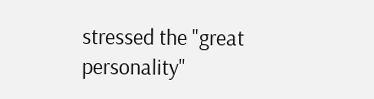stressed the "great personality"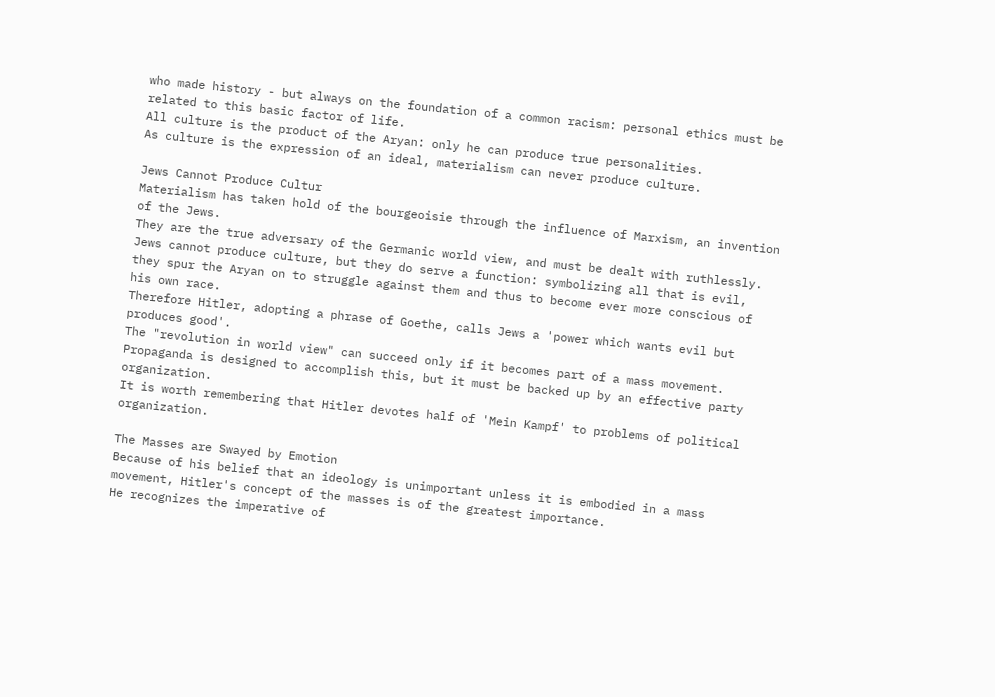who made history - but always on the foundation of a common racism: personal ethics must be related to this basic factor of life.
All culture is the product of the Aryan: only he can produce true personalities.
As culture is the expression of an ideal, materialism can never produce culture.

Jews Cannot Produce Cultur
Materialism has taken hold of the bourgeoisie through the influence of Marxism, an invention of the Jews.
They are the true adversary of the Germanic world view, and must be dealt with ruthlessly.
Jews cannot produce culture, but they do serve a function: symbolizing all that is evil, they spur the Aryan on to struggle against them and thus to become ever more conscious of his own race.
Therefore Hitler, adopting a phrase of Goethe, calls Jews a 'power which wants evil but produces good'.
The "revolution in world view" can succeed only if it becomes part of a mass movement.
Propaganda is designed to accomplish this, but it must be backed up by an effective party organization.
It is worth remembering that Hitler devotes half of 'Mein Kampf' to problems of political organization.

The Masses are Swayed by Emotion
Because of his belief that an ideology is unimportant unless it is embodied in a mass movement, Hitler's concept of the masses is of the greatest importance.
He recognizes the imperative of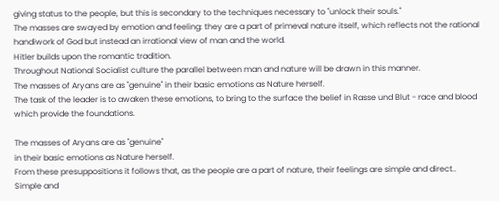giving status to the people, but this is secondary to the techniques necessary to "unlock their souls."
The masses are swayed by emotion and feeling: they are a part of primeval nature itself, which reflects not the rational handiwork of God but instead an irrational view of man and the world.
Hitler builds upon the romantic tradition.
Throughout National Socialist culture the parallel between man and nature will be drawn in this manner.
The masses of Aryans are as "genuine" in their basic emotions as Nature herself.
The task of the leader is to awaken these emotions, to bring to the surface the belief in Rasse und Blut - race and blood which provide the foundations.

The masses of Aryans are as "genuine"
in their basic emotions as Nature herself.
From these presuppositions it follows that, as the people are a part of nature, their feelings are simple and direct..
Simple and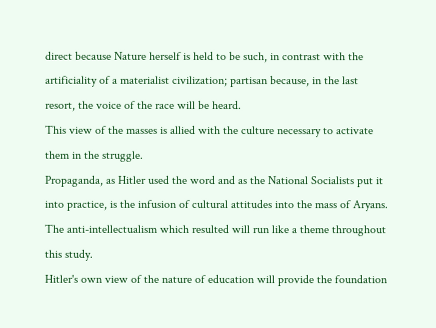direct because Nature herself is held to be such, in contrast with the artificiality of a materialist civilization; partisan because, in the last resort, the voice of the race will be heard.
This view of the masses is allied with the culture necessary to activate them in the struggle.
Propaganda, as Hitler used the word and as the National Socialists put it into practice, is the infusion of cultural attitudes into the mass of Aryans.
The anti-intellectualism which resulted will run like a theme throughout this study.
Hitler's own view of the nature of education will provide the foundation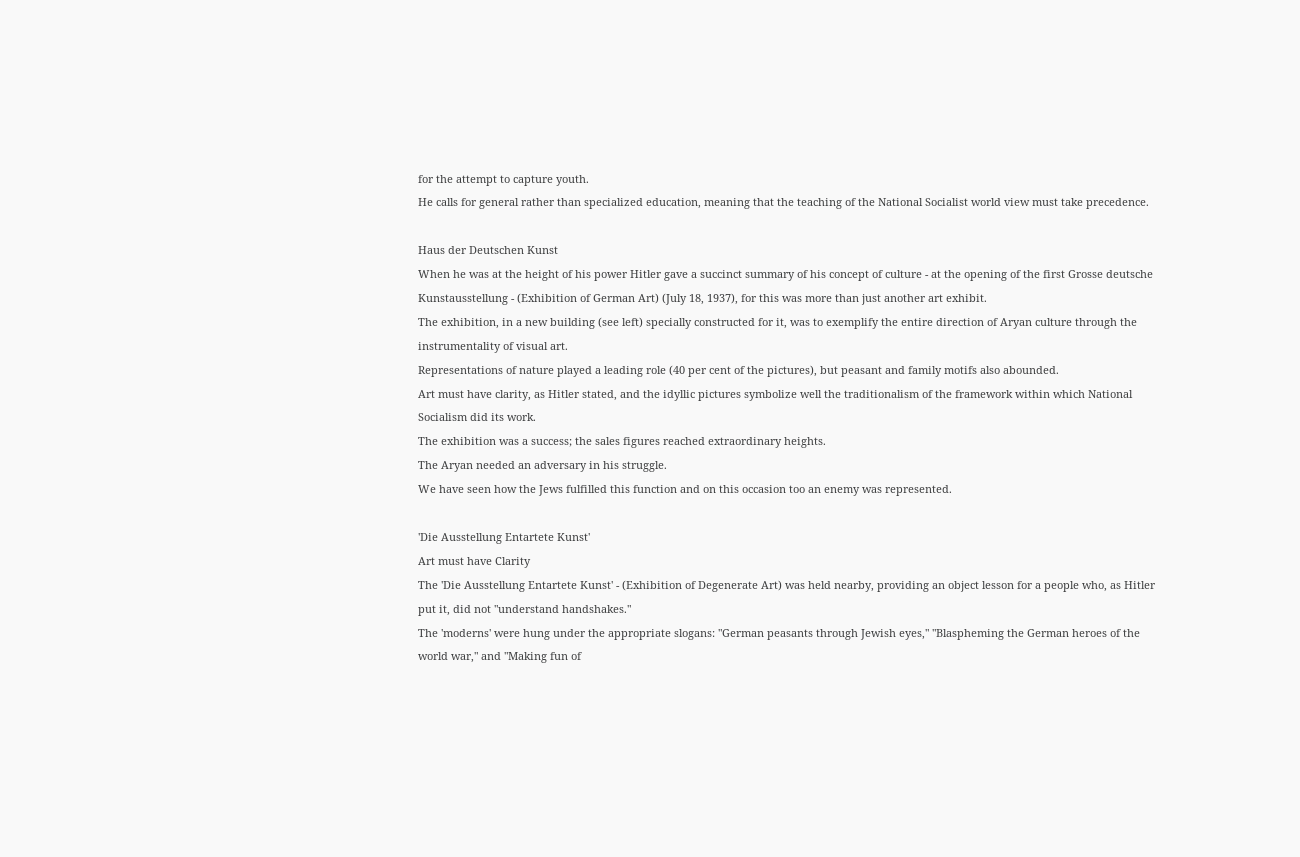for the attempt to capture youth.
He calls for general rather than specialized education, meaning that the teaching of the National Socialist world view must take precedence.

Haus der Deutschen Kunst
When he was at the height of his power Hitler gave a succinct summary of his concept of culture - at the opening of the first Grosse deutsche Kunstausstellung - (Exhibition of German Art) (July 18, 1937), for this was more than just another art exhibit.
The exhibition, in a new building (see left) specially constructed for it, was to exemplify the entire direction of Aryan culture through the instrumentality of visual art.
Representations of nature played a leading role (40 per cent of the pictures), but peasant and family motifs also abounded.
Art must have clarity, as Hitler stated, and the idyllic pictures symbolize well the traditionalism of the framework within which National Socialism did its work.
The exhibition was a success; the sales figures reached extraordinary heights.
The Aryan needed an adversary in his struggle.
We have seen how the Jews fulfilled this function and on this occasion too an enemy was represented.

'Die Ausstellung Entartete Kunst'
Art must have Clarity
The 'Die Ausstellung Entartete Kunst' - (Exhibition of Degenerate Art) was held nearby, providing an object lesson for a people who, as Hitler put it, did not "understand handshakes."
The 'moderns' were hung under the appropriate slogans: "German peasants through Jewish eyes," "Blaspheming the German heroes of the world war," and "Making fun of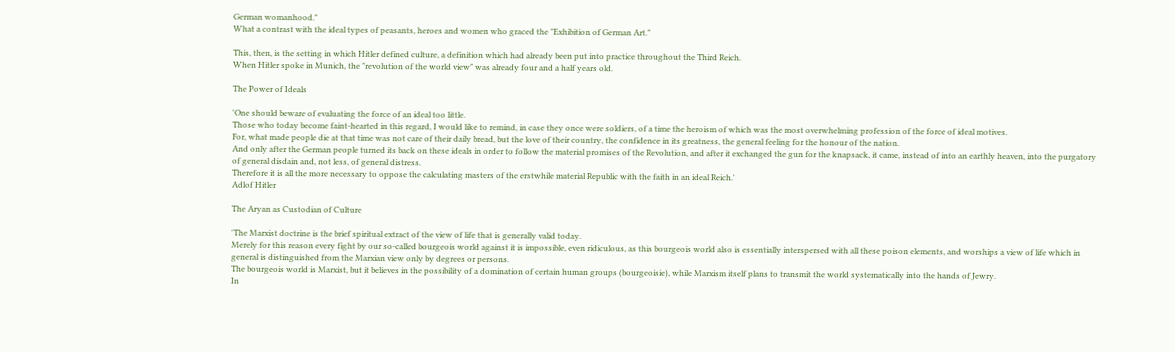German womanhood."
What a contrast with the ideal types of peasants, heroes and women who graced the "Exhibition of German Art."

This, then, is the setting in which Hitler defined culture, a definition which had already been put into practice throughout the Third Reich.
When Hitler spoke in Munich, the "revolution of the world view" was already four and a half years old.

The Power of Ideals

'One should beware of evaluating the force of an ideal too little.
Those who today become faint-hearted in this regard, I would like to remind, in case they once were soldiers, of a time the heroism of which was the most overwhelming profession of the force of ideal motives.
For, what made people die at that time was not care of their daily bread, but the love of their country, the confidence in its greatness, the general feeling for the honour of the nation.
And only after the German people turned its back on these ideals in order to follow the material promises of the Revolution, and after it exchanged the gun for the knapsack, it came, instead of into an earthly heaven, into the purgatory of general disdain and, not less, of general distress.
Therefore it is all the more necessary to oppose the calculating masters of the erstwhile material Republic with the faith in an ideal Reich.'
Adlof Hitler

The Aryan as Custodian of Culture

'The Marxist doctrine is the brief spiritual extract of the view of life that is generally valid today.
Merely for this reason every fight by our so-called bourgeois world against it is impossible, even ridiculous, as this bourgeois world also is essentially interspersed with all these poison elements, and worships a view of life which in general is distinguished from the Marxian view only by degrees or persons.
The bourgeois world is Marxist, but it believes in the possibility of a domination of certain human groups (bourgeoisie), while Marxism itself plans to transmit the world systematically into the hands of Jewry.
In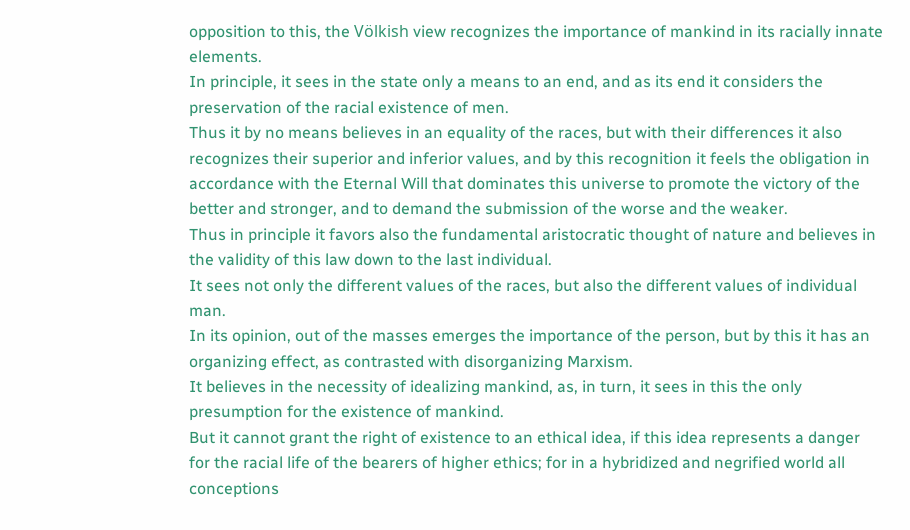opposition to this, the Völkish view recognizes the importance of mankind in its racially innate elements.
In principle, it sees in the state only a means to an end, and as its end it considers the preservation of the racial existence of men.
Thus it by no means believes in an equality of the races, but with their differences it also recognizes their superior and inferior values, and by this recognition it feels the obligation in accordance with the Eternal Will that dominates this universe to promote the victory of the better and stronger, and to demand the submission of the worse and the weaker.
Thus in principle it favors also the fundamental aristocratic thought of nature and believes in the validity of this law down to the last individual.
It sees not only the different values of the races, but also the different values of individual man.
In its opinion, out of the masses emerges the importance of the person, but by this it has an organizing effect, as contrasted with disorganizing Marxism.
It believes in the necessity of idealizing mankind, as, in turn, it sees in this the only presumption for the existence of mankind.
But it cannot grant the right of existence to an ethical idea, if this idea represents a danger for the racial life of the bearers of higher ethics; for in a hybridized and negrified world all conceptions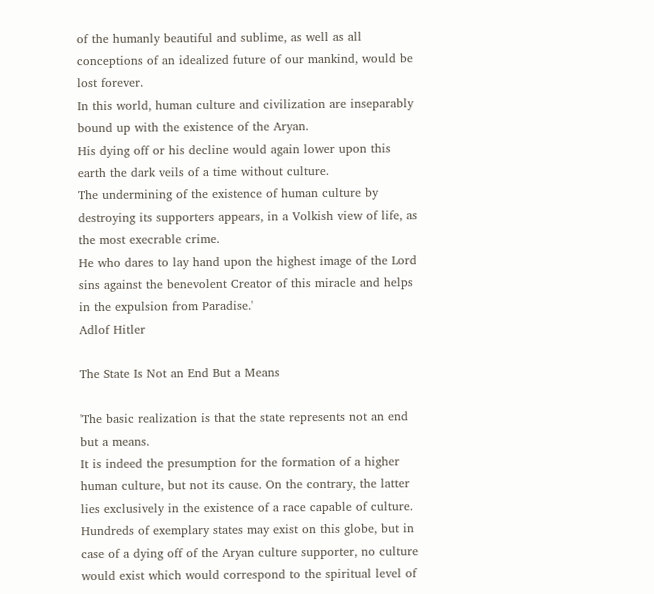of the humanly beautiful and sublime, as well as all conceptions of an idealized future of our mankind, would be lost forever.
In this world, human culture and civilization are inseparably bound up with the existence of the Aryan.
His dying off or his decline would again lower upon this earth the dark veils of a time without culture.
The undermining of the existence of human culture by destroying its supporters appears, in a Volkish view of life, as the most execrable crime.
He who dares to lay hand upon the highest image of the Lord sins against the benevolent Creator of this miracle and helps in the expulsion from Paradise.'
Adlof Hitler

The State Is Not an End But a Means

'The basic realization is that the state represents not an end but a means.
It is indeed the presumption for the formation of a higher human culture, but not its cause. On the contrary, the latter lies exclusively in the existence of a race capable of culture.
Hundreds of exemplary states may exist on this globe, but in case of a dying off of the Aryan culture supporter, no culture would exist which would correspond to the spiritual level of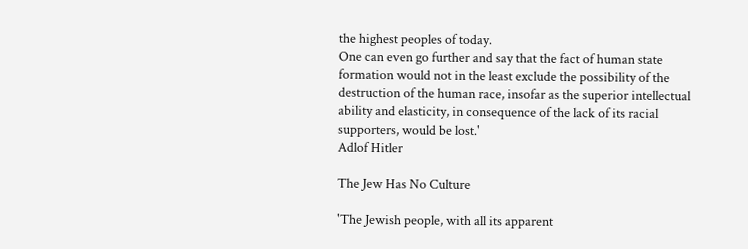the highest peoples of today.
One can even go further and say that the fact of human state formation would not in the least exclude the possibility of the destruction of the human race, insofar as the superior intellectual ability and elasticity, in consequence of the lack of its racial supporters, would be lost.'
Adlof Hitler

The Jew Has No Culture

'The Jewish people, with all its apparent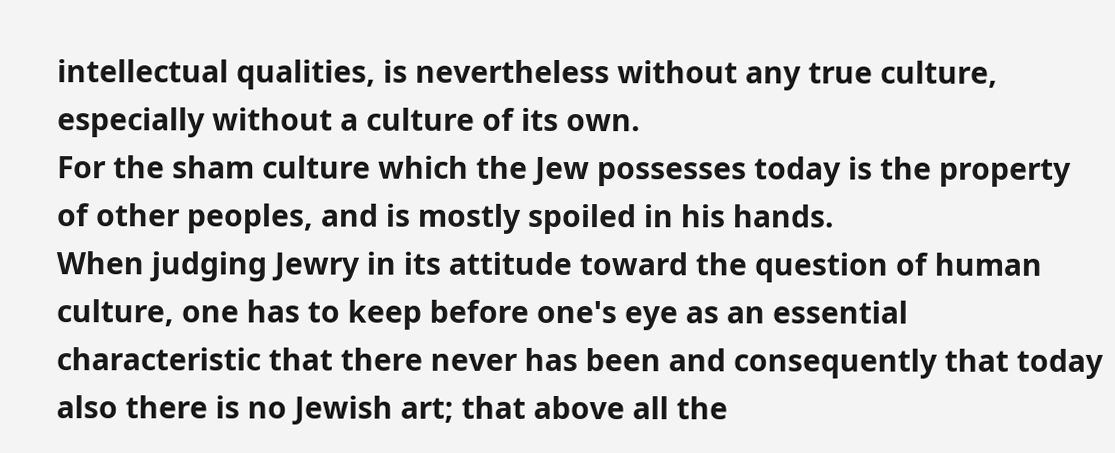intellectual qualities, is nevertheless without any true culture, especially without a culture of its own.
For the sham culture which the Jew possesses today is the property of other peoples, and is mostly spoiled in his hands.
When judging Jewry in its attitude toward the question of human culture, one has to keep before one's eye as an essential characteristic that there never has been and consequently that today also there is no Jewish art; that above all the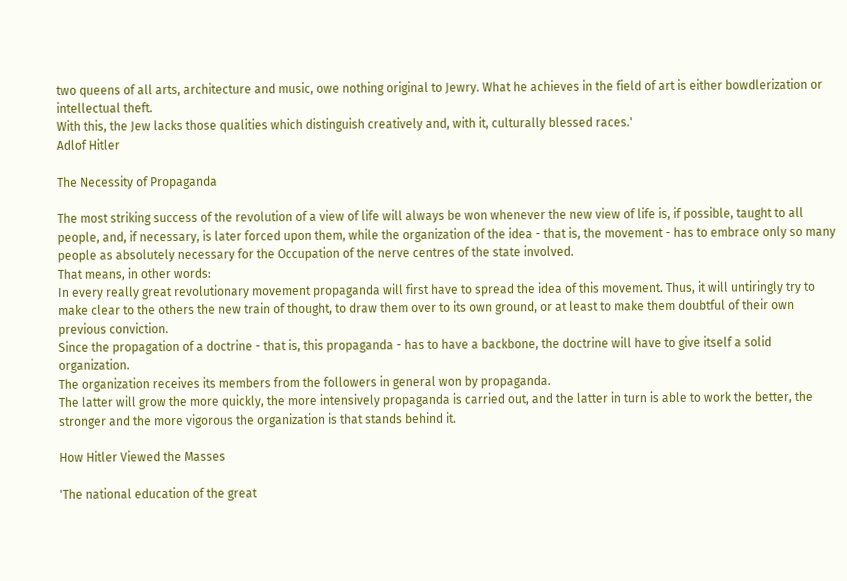two queens of all arts, architecture and music, owe nothing original to Jewry. What he achieves in the field of art is either bowdlerization or intellectual theft.
With this, the Jew lacks those qualities which distinguish creatively and, with it, culturally blessed races.'
Adlof Hitler

The Necessity of Propaganda

The most striking success of the revolution of a view of life will always be won whenever the new view of life is, if possible, taught to all people, and, if necessary, is later forced upon them, while the organization of the idea - that is, the movement - has to embrace only so many people as absolutely necessary for the Occupation of the nerve centres of the state involved.
That means, in other words:
In every really great revolutionary movement propaganda will first have to spread the idea of this movement. Thus, it will untiringly try to make clear to the others the new train of thought, to draw them over to its own ground, or at least to make them doubtful of their own previous conviction.
Since the propagation of a doctrine - that is, this propaganda - has to have a backbone, the doctrine will have to give itself a solid organization.
The organization receives its members from the followers in general won by propaganda.
The latter will grow the more quickly, the more intensively propaganda is carried out, and the latter in turn is able to work the better, the stronger and the more vigorous the organization is that stands behind it.

How Hitler Viewed the Masses

'The national education of the great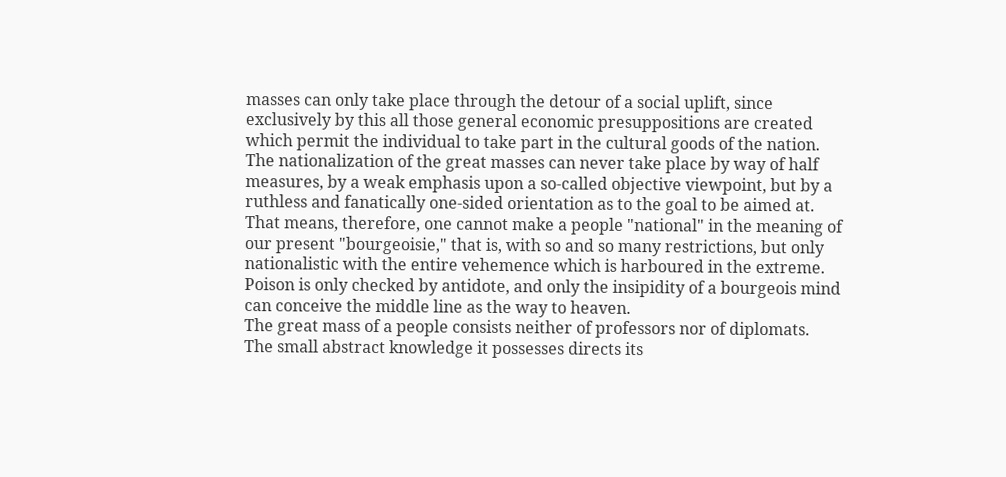masses can only take place through the detour of a social uplift, since exclusively by this all those general economic presuppositions are created which permit the individual to take part in the cultural goods of the nation.
The nationalization of the great masses can never take place by way of half measures, by a weak emphasis upon a so-called objective viewpoint, but by a ruthless and fanatically one-sided orientation as to the goal to be aimed at.
That means, therefore, one cannot make a people "national" in the meaning of our present "bourgeoisie," that is, with so and so many restrictions, but only nationalistic with the entire vehemence which is harboured in the extreme.
Poison is only checked by antidote, and only the insipidity of a bourgeois mind can conceive the middle line as the way to heaven.
The great mass of a people consists neither of professors nor of diplomats.
The small abstract knowledge it possesses directs its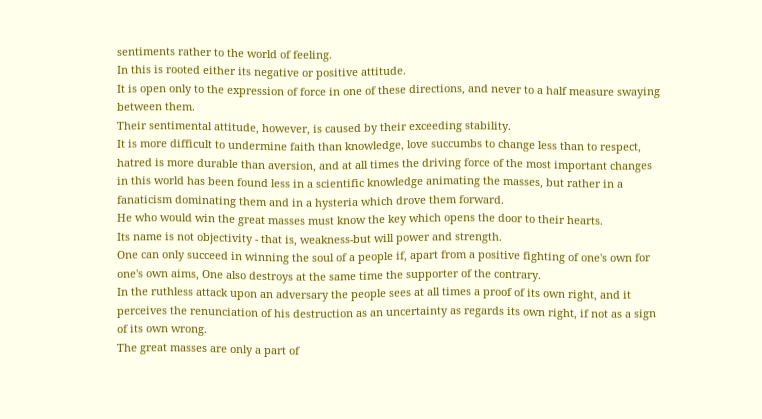sentiments rather to the world of feeling.
In this is rooted either its negative or positive attitude.
It is open only to the expression of force in one of these directions, and never to a half measure swaying between them.
Their sentimental attitude, however, is caused by their exceeding stability.
It is more difficult to undermine faith than knowledge, love succumbs to change less than to respect, hatred is more durable than aversion, and at all times the driving force of the most important changes in this world has been found less in a scientific knowledge animating the masses, but rather in a fanaticism dominating them and in a hysteria which drove them forward.
He who would win the great masses must know the key which opens the door to their hearts.
Its name is not objectivity - that is, weakness-but will power and strength.
One can only succeed in winning the soul of a people if, apart from a positive fighting of one's own for one's own aims, One also destroys at the same time the supporter of the contrary.
In the ruthless attack upon an adversary the people sees at all times a proof of its own right, and it perceives the renunciation of his destruction as an uncertainty as regards its own right, if not as a sign of its own wrong.
The great masses are only a part of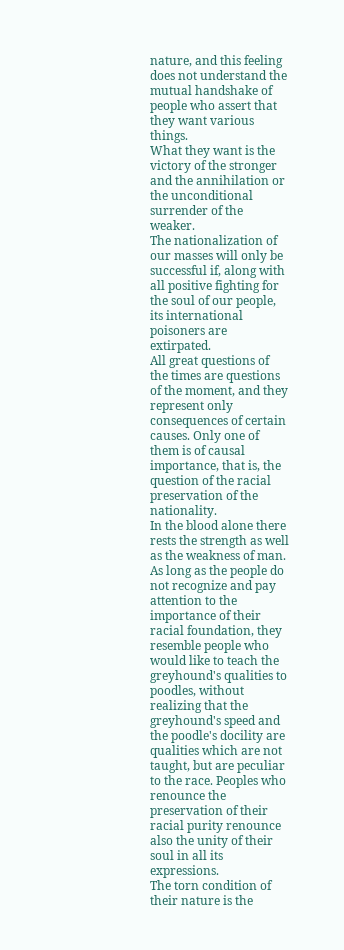nature, and this feeling does not understand the mutual handshake of people who assert that they want various things.
What they want is the victory of the stronger and the annihilation or the unconditional surrender of the weaker.
The nationalization of our masses will only be successful if, along with all positive fighting for the soul of our people, its international poisoners are extirpated.
All great questions of the times are questions of the moment, and they represent only consequences of certain causes. Only one of them is of causal importance, that is, the question of the racial preservation of the nationality.
In the blood alone there rests the strength as well as the weakness of man.
As long as the people do not recognize and pay attention to the importance of their racial foundation, they resemble people who would like to teach the greyhound's qualities to poodles, without realizing that the greyhound's speed and the poodle's docility are qualities which are not taught, but are peculiar to the race. Peoples who renounce the preservation of their racial purity renounce also the unity of their soul in all its expressions.
The torn condition of their nature is the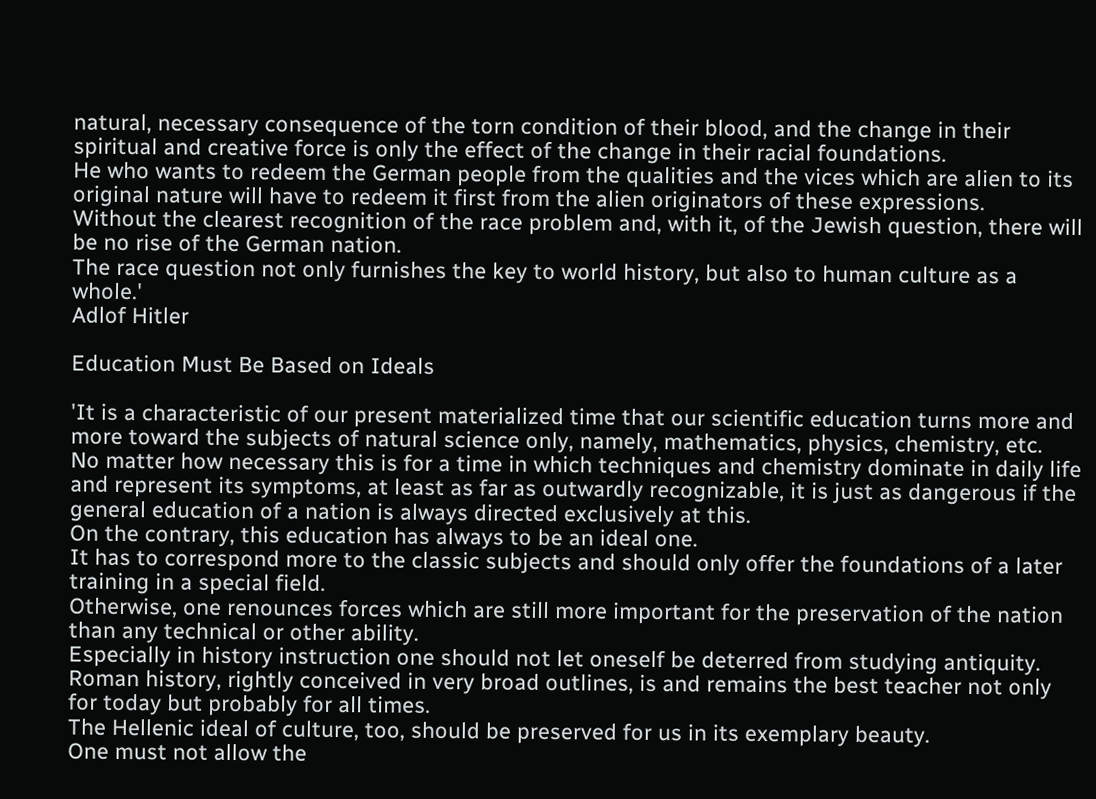natural, necessary consequence of the torn condition of their blood, and the change in their spiritual and creative force is only the effect of the change in their racial foundations.
He who wants to redeem the German people from the qualities and the vices which are alien to its original nature will have to redeem it first from the alien originators of these expressions.
Without the clearest recognition of the race problem and, with it, of the Jewish question, there will be no rise of the German nation.
The race question not only furnishes the key to world history, but also to human culture as a whole.'
Adlof Hitler

Education Must Be Based on Ideals

'It is a characteristic of our present materialized time that our scientific education turns more and more toward the subjects of natural science only, namely, mathematics, physics, chemistry, etc.
No matter how necessary this is for a time in which techniques and chemistry dominate in daily life and represent its symptoms, at least as far as outwardly recognizable, it is just as dangerous if the general education of a nation is always directed exclusively at this.
On the contrary, this education has always to be an ideal one.
It has to correspond more to the classic subjects and should only offer the foundations of a later training in a special field.
Otherwise, one renounces forces which are still more important for the preservation of the nation than any technical or other ability.
Especially in history instruction one should not let oneself be deterred from studying antiquity. Roman history, rightly conceived in very broad outlines, is and remains the best teacher not only for today but probably for all times.
The Hellenic ideal of culture, too, should be preserved for us in its exemplary beauty.
One must not allow the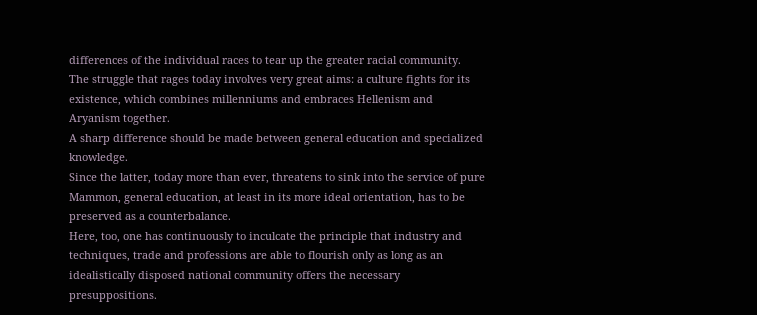differences of the individual races to tear up the greater racial community.
The struggle that rages today involves very great aims: a culture fights for its existence, which combines millenniums and embraces Hellenism and Aryanism together.
A sharp difference should be made between general education and specialized knowledge.
Since the latter, today more than ever, threatens to sink into the service of pure Mammon, general education, at least in its more ideal orientation, has to be preserved as a counterbalance.
Here, too, one has continuously to inculcate the principle that industry and techniques, trade and professions are able to flourish only as long as an idealistically disposed national community offers the necessary presuppositions.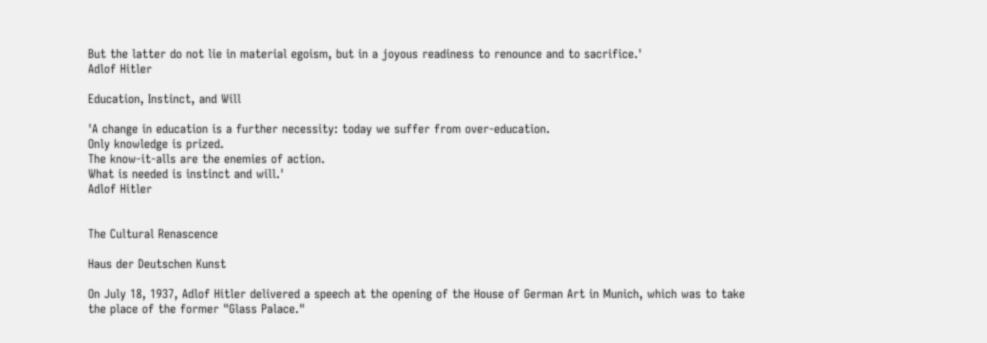But the latter do not lie in material egoism, but in a joyous readiness to renounce and to sacrifice.'
Adlof Hitler

Education, Instinct, and Will

'A change in education is a further necessity: today we suffer from over-education.
Only knowledge is prized.
The know-it-alls are the enemies of action.
What is needed is instinct and will.'
Adlof Hitler


The Cultural Renascence

Haus der Deutschen Kunst

On July 18, 1937, Adlof Hitler delivered a speech at the opening of the House of German Art in Munich, which was to take the place of the former "Glass Palace."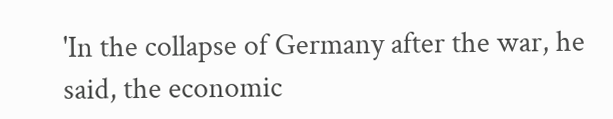'In the collapse of Germany after the war, he said, the economic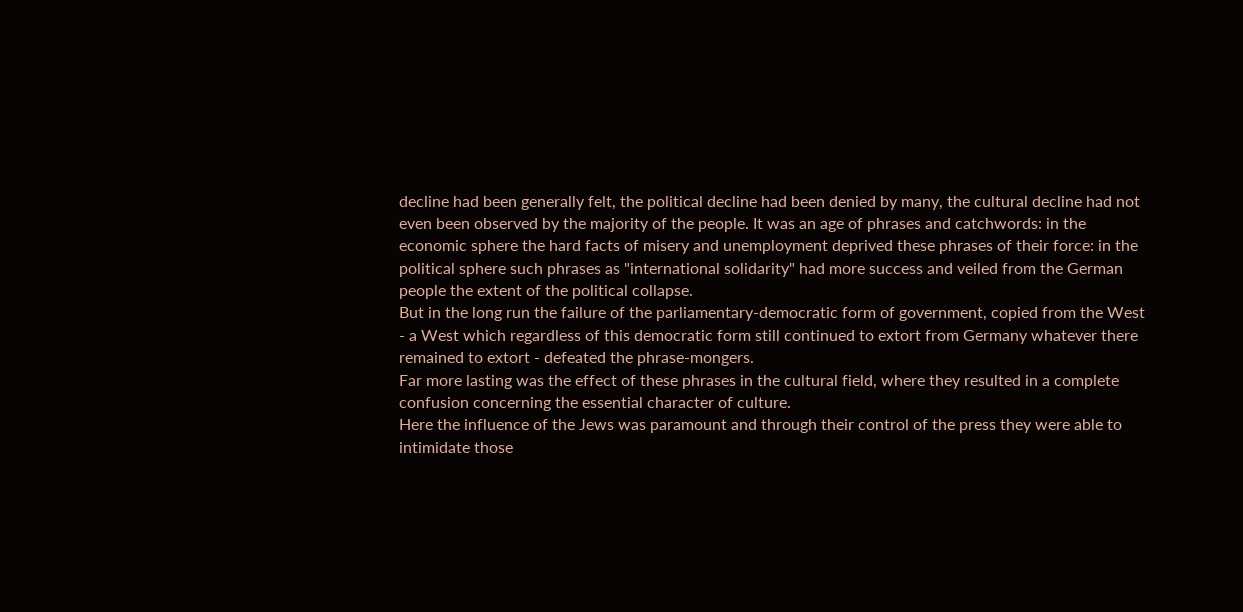decline had been generally felt, the political decline had been denied by many, the cultural decline had not even been observed by the majority of the people. It was an age of phrases and catchwords: in the economic sphere the hard facts of misery and unemployment deprived these phrases of their force: in the political sphere such phrases as "international solidarity" had more success and veiled from the German people the extent of the political collapse.
But in the long run the failure of the parliamentary-democratic form of government, copied from the West - a West which regardless of this democratic form still continued to extort from Germany whatever there remained to extort - defeated the phrase-mongers.
Far more lasting was the effect of these phrases in the cultural field, where they resulted in a complete confusion concerning the essential character of culture.
Here the influence of the Jews was paramount and through their control of the press they were able to intimidate those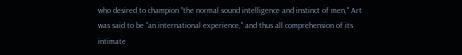who desired to champion "the normal sound intelligence and instinct of men," Art was said to be "an international experience," and thus all comprehension of its intimate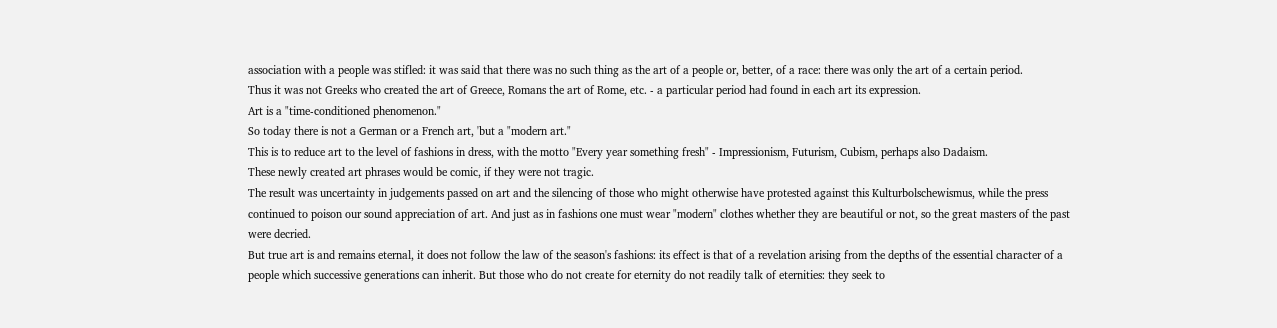association with a people was stifled: it was said that there was no such thing as the art of a people or, better, of a race: there was only the art of a certain period.
Thus it was not Greeks who created the art of Greece, Romans the art of Rome, etc. - a particular period had found in each art its expression.
Art is a "time-conditioned phenomenon."
So today there is not a German or a French art, 'but a "modern art."
This is to reduce art to the level of fashions in dress, with the motto "Every year something fresh" - Impressionism, Futurism, Cubism, perhaps also Dadaism.
These newly created art phrases would be comic, if they were not tragic.
The result was uncertainty in judgements passed on art and the silencing of those who might otherwise have protested against this Kulturbolschewismus, while the press continued to poison our sound appreciation of art. And just as in fashions one must wear "modern" clothes whether they are beautiful or not, so the great masters of the past were decried.
But true art is and remains eternal, it does not follow the law of the season's fashions: its effect is that of a revelation arising from the depths of the essential character of a people which successive generations can inherit. But those who do not create for eternity do not readily talk of eternities: they seek to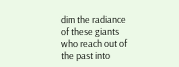dim the radiance of these giants who reach out of the past into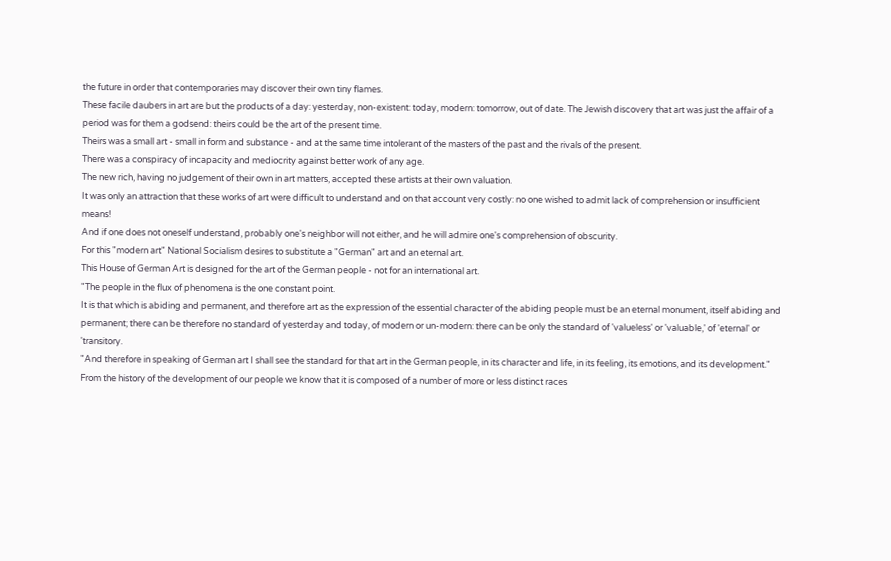the future in order that contemporaries may discover their own tiny flames.
These facile daubers in art are but the products of a day: yesterday, non-existent: today, modern: tomorrow, out of date. The Jewish discovery that art was just the affair of a period was for them a godsend: theirs could be the art of the present time.
Theirs was a small art - small in form and substance - and at the same time intolerant of the masters of the past and the rivals of the present.
There was a conspiracy of incapacity and mediocrity against better work of any age.
The new rich, having no judgement of their own in art matters, accepted these artists at their own valuation.
It was only an attraction that these works of art were difficult to understand and on that account very costly: no one wished to admit lack of comprehension or insufficient means!
And if one does not oneself understand, probably one's neighbor will not either, and he will admire one's comprehension of obscurity.
For this "modern art" National Socialism desires to substitute a "German" art and an eternal art.
This House of German Art is designed for the art of the German people - not for an international art.
"The people in the flux of phenomena is the one constant point.
It is that which is abiding and permanent, and therefore art as the expression of the essential character of the abiding people must be an eternal monument, itself abiding and permanent; there can be therefore no standard of yesterday and today, of modern or un-modern: there can be only the standard of 'valueless' or 'valuable,' of 'eternal' or 'transitory.
"And therefore in speaking of German art I shall see the standard for that art in the German people, in its character and life, in its feeling, its emotions, and its development."
From the history of the development of our people we know that it is composed of a number of more or less distinct races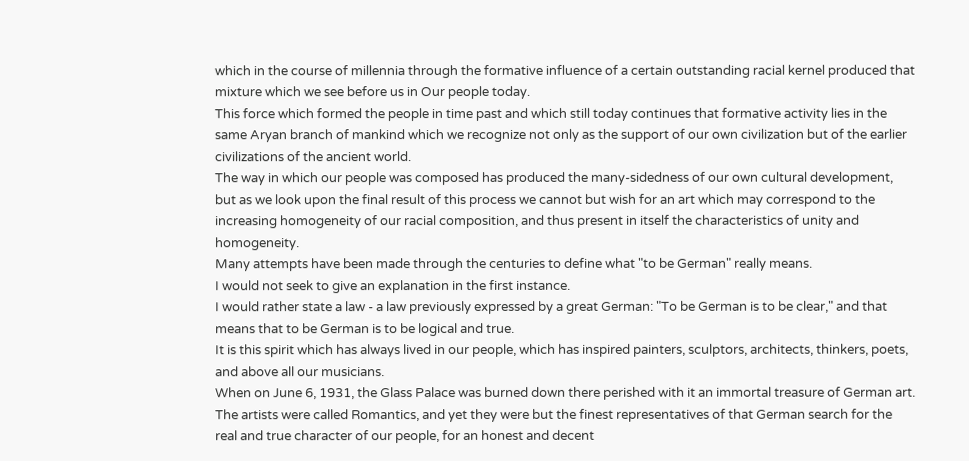which in the course of millennia through the formative influence of a certain outstanding racial kernel produced that mixture which we see before us in Our people today.
This force which formed the people in time past and which still today continues that formative activity lies in the same Aryan branch of mankind which we recognize not only as the support of our own civilization but of the earlier civilizations of the ancient world.
The way in which our people was composed has produced the many-sidedness of our own cultural development, but as we look upon the final result of this process we cannot but wish for an art which may correspond to the increasing homogeneity of our racial composition, and thus present in itself the characteristics of unity and homogeneity.
Many attempts have been made through the centuries to define what "to be German" really means.
I would not seek to give an explanation in the first instance.
I would rather state a law - a law previously expressed by a great German: "To be German is to be clear," and that means that to be German is to be logical and true.
It is this spirit which has always lived in our people, which has inspired painters, sculptors, architects, thinkers, poets, and above all our musicians.
When on June 6, 1931, the Glass Palace was burned down there perished with it an immortal treasure of German art. The artists were called Romantics, and yet they were but the finest representatives of that German search for the real and true character of our people, for an honest and decent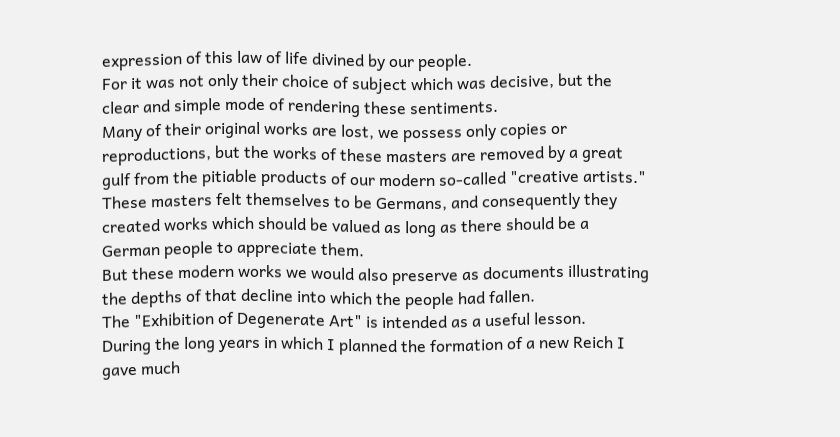expression of this law of life divined by our people.
For it was not only their choice of subject which was decisive, but the clear and simple mode of rendering these sentiments.
Many of their original works are lost, we possess only copies or reproductions, but the works of these masters are removed by a great gulf from the pitiable products of our modern so-called "creative artists."
These masters felt themselves to be Germans, and consequently they created works which should be valued as long as there should be a German people to appreciate them.
But these modern works we would also preserve as documents illustrating the depths of that decline into which the people had fallen.
The "Exhibition of Degenerate Art" is intended as a useful lesson.
During the long years in which I planned the formation of a new Reich I gave much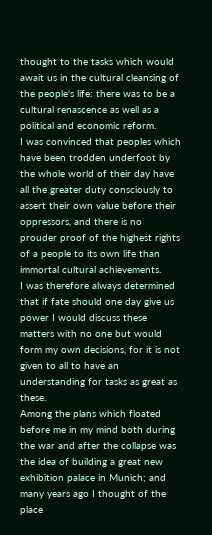thought to the tasks which would await us in the cultural cleansing of the people's life: there was to be a cultural renascence as well as a political and economic reform.
I was convinced that peoples which have been trodden underfoot by the whole world of their day have all the greater duty consciously to assert their own value before their oppressors, and there is no prouder proof of the highest rights of a people to its own life than immortal cultural achievements.
I was therefore always determined that if fate should one day give us power I would discuss these matters with no one but would form my own decisions, for it is not given to all to have an understanding for tasks as great as these.
Among the plans which floated before me in my mind both during the war and after the collapse was the idea of building a great new exhibition palace in Munich; and many years ago I thought of the place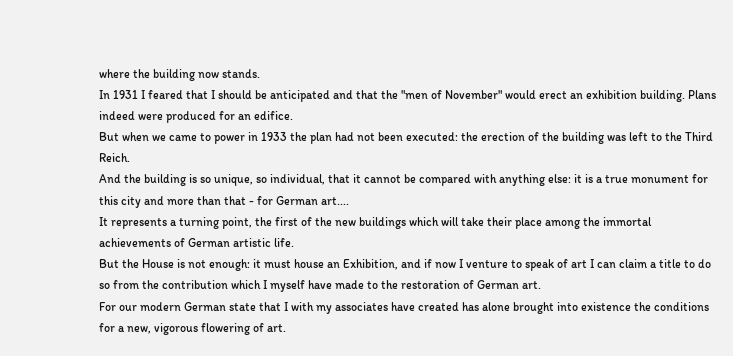where the building now stands.
In 1931 I feared that I should be anticipated and that the "men of November" would erect an exhibition building. Plans indeed were produced for an edifice.
But when we came to power in 1933 the plan had not been executed: the erection of the building was left to the Third Reich.
And the building is so unique, so individual, that it cannot be compared with anything else: it is a true monument for this city and more than that - for German art....
It represents a turning point, the first of the new buildings which will take their place among the immortal achievements of German artistic life.
But the House is not enough: it must house an Exhibition, and if now I venture to speak of art I can claim a title to do so from the contribution which I myself have made to the restoration of German art.
For our modern German state that I with my associates have created has alone brought into existence the conditions for a new, vigorous flowering of art.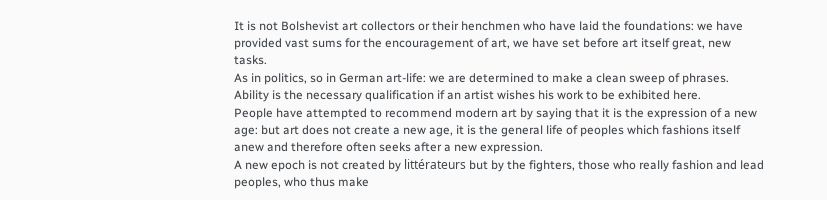It is not Bolshevist art collectors or their henchmen who have laid the foundations: we have provided vast sums for the encouragement of art, we have set before art itself great, new tasks.
As in politics, so in German art-life: we are determined to make a clean sweep of phrases.
Ability is the necessary qualification if an artist wishes his work to be exhibited here.
People have attempted to recommend modern art by saying that it is the expression of a new age: but art does not create a new age, it is the general life of peoples which fashions itself anew and therefore often seeks after a new expression.
A new epoch is not created by littérateurs but by the fighters, those who really fashion and lead peoples, who thus make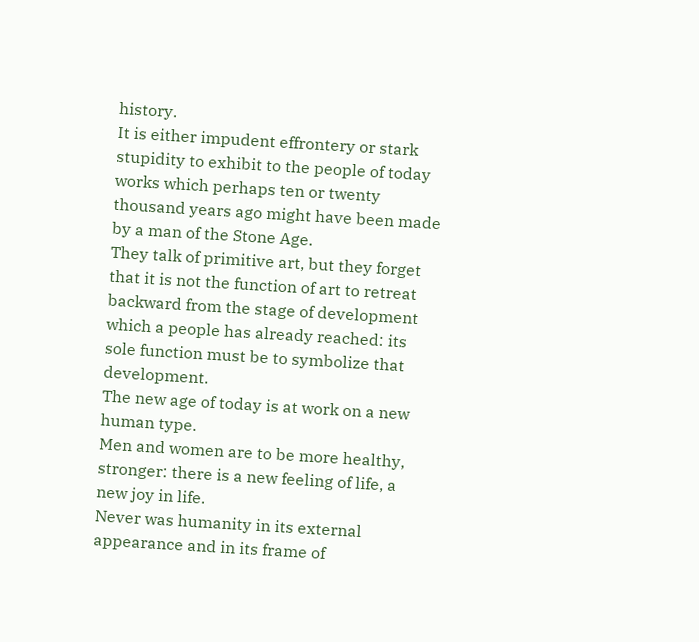history.
It is either impudent effrontery or stark stupidity to exhibit to the people of today works which perhaps ten or twenty thousand years ago might have been made by a man of the Stone Age.
They talk of primitive art, but they forget that it is not the function of art to retreat backward from the stage of development which a people has already reached: its sole function must be to symbolize that development.
The new age of today is at work on a new human type.
Men and women are to be more healthy, stronger: there is a new feeling of life, a new joy in life.
Never was humanity in its external appearance and in its frame of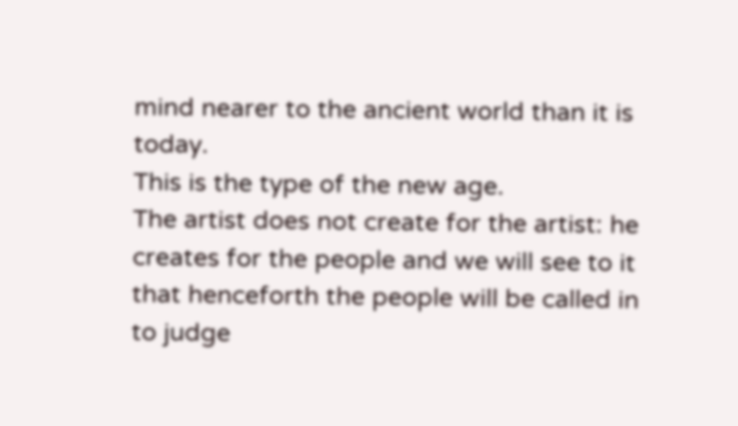mind nearer to the ancient world than it is today.
This is the type of the new age.
The artist does not create for the artist: he creates for the people and we will see to it that henceforth the people will be called in to judge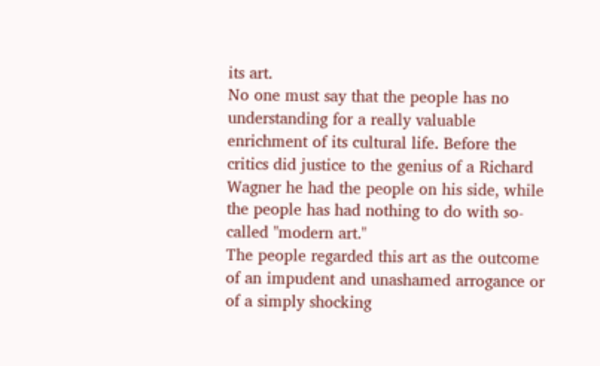its art.
No one must say that the people has no understanding for a really valuable enrichment of its cultural life. Before the critics did justice to the genius of a Richard Wagner he had the people on his side, while the people has had nothing to do with so-called "modern art."
The people regarded this art as the outcome of an impudent and unashamed arrogance or of a simply shocking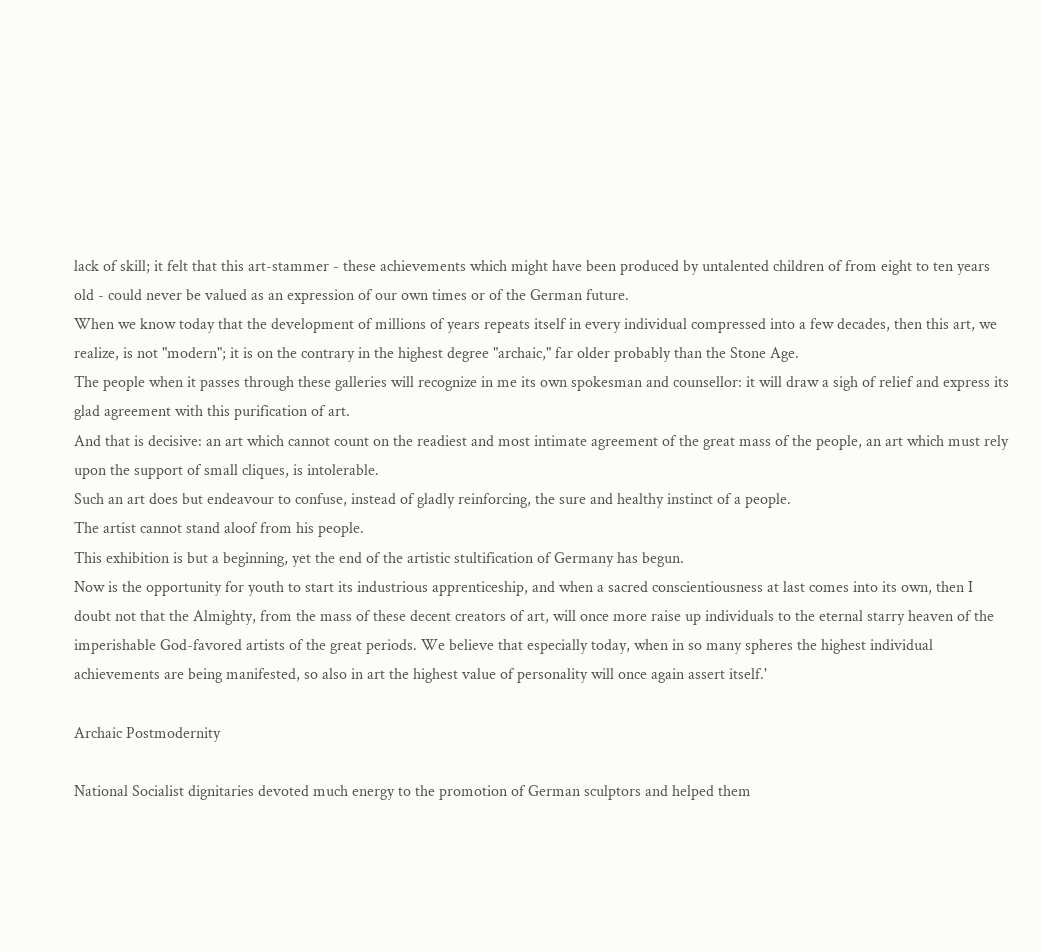lack of skill; it felt that this art-stammer - these achievements which might have been produced by untalented children of from eight to ten years old - could never be valued as an expression of our own times or of the German future.
When we know today that the development of millions of years repeats itself in every individual compressed into a few decades, then this art, we realize, is not "modern"; it is on the contrary in the highest degree "archaic," far older probably than the Stone Age.
The people when it passes through these galleries will recognize in me its own spokesman and counsellor: it will draw a sigh of relief and express its glad agreement with this purification of art.
And that is decisive: an art which cannot count on the readiest and most intimate agreement of the great mass of the people, an art which must rely upon the support of small cliques, is intolerable.
Such an art does but endeavour to confuse, instead of gladly reinforcing, the sure and healthy instinct of a people.
The artist cannot stand aloof from his people.
This exhibition is but a beginning, yet the end of the artistic stultification of Germany has begun.
Now is the opportunity for youth to start its industrious apprenticeship, and when a sacred conscientiousness at last comes into its own, then I doubt not that the Almighty, from the mass of these decent creators of art, will once more raise up individuals to the eternal starry heaven of the imperishable God-favored artists of the great periods. We believe that especially today, when in so many spheres the highest individual achievements are being manifested, so also in art the highest value of personality will once again assert itself.'

Archaic Postmodernity

National Socialist dignitaries devoted much energy to the promotion of German sculptors and helped them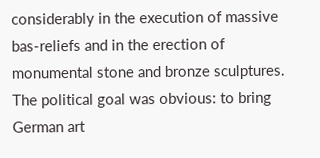considerably in the execution of massive bas-reliefs and in the erection of monumental stone and bronze sculptures.
The political goal was obvious: to bring German art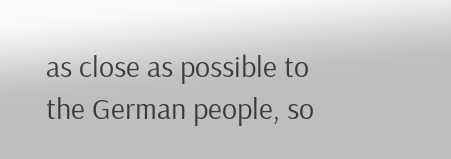as close as possible to the German people, so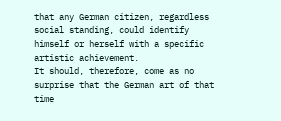that any German citizen, regardless social standing, could identify himself or herself with a specific artistic achievement.
It should, therefore, come as no surprise that the German art of that time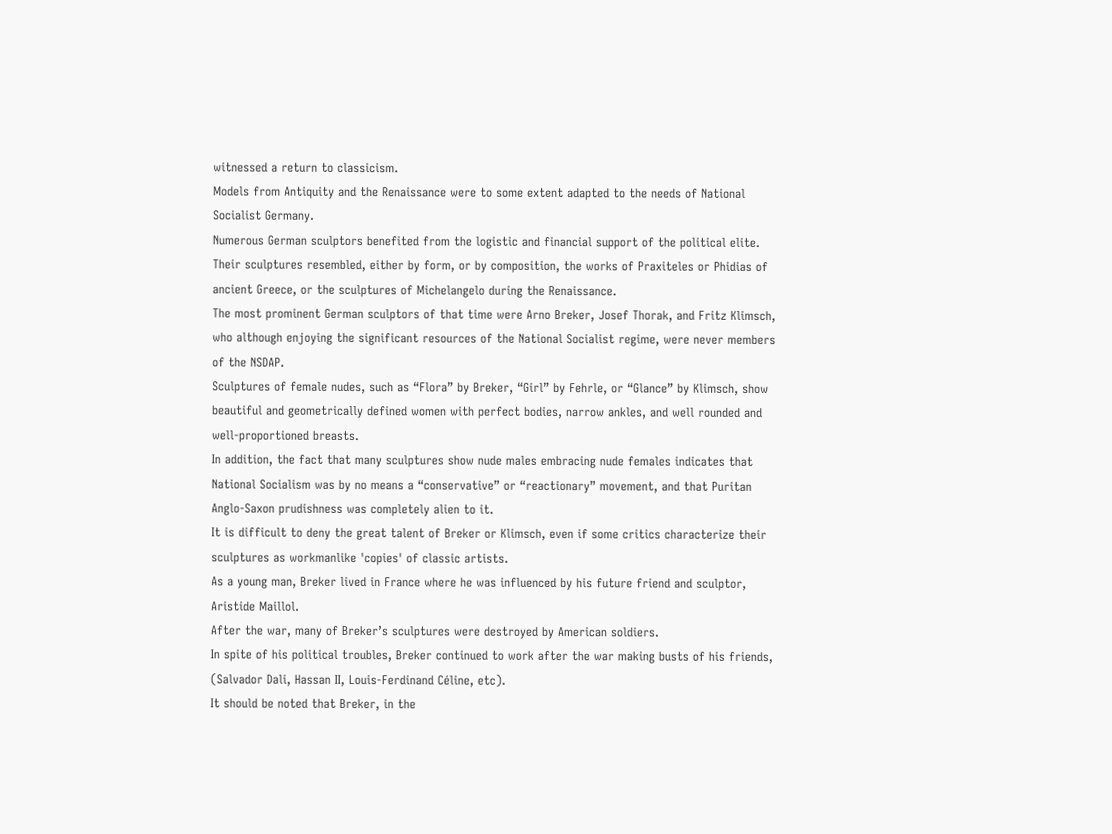witnessed a return to classicism.
Models from Antiquity and the Renaissance were to some extent adapted to the needs of National Socialist Germany.
Numerous German sculptors benefited from the logistic and financial support of the political elite.
Their sculptures resembled, either by form, or by composition, the works of Praxiteles or Phidias of ancient Greece, or the sculptures of Michelangelo during the Renaissance.
The most prominent German sculptors of that time were Arno Breker, Josef Thorak, and Fritz Klimsch, who although enjoying the significant resources of the National Socialist regime, were never members of the NSDAP.
Sculptures of female nudes, such as “Flora” by Breker, “Girl” by Fehrle, or “Glance” by Klimsch, show beautiful and geometrically defined women with perfect bodies, narrow ankles, and well rounded and well-proportioned breasts.
In addition, the fact that many sculptures show nude males embracing nude females indicates that National Socialism was by no means a “conservative” or “reactionary” movement, and that Puritan Anglo-Saxon prudishness was completely alien to it.
It is difficult to deny the great talent of Breker or Klimsch, even if some critics characterize their sculptures as workmanlike 'copies' of classic artists.
As a young man, Breker lived in France where he was influenced by his future friend and sculptor, Aristide Maillol.
After the war, many of Breker’s sculptures were destroyed by American soldiers.
In spite of his political troubles, Breker continued to work after the war making busts of his friends, (Salvador Dali, Hassan II, Louis-Ferdinand Céline, etc).
It should be noted that Breker, in the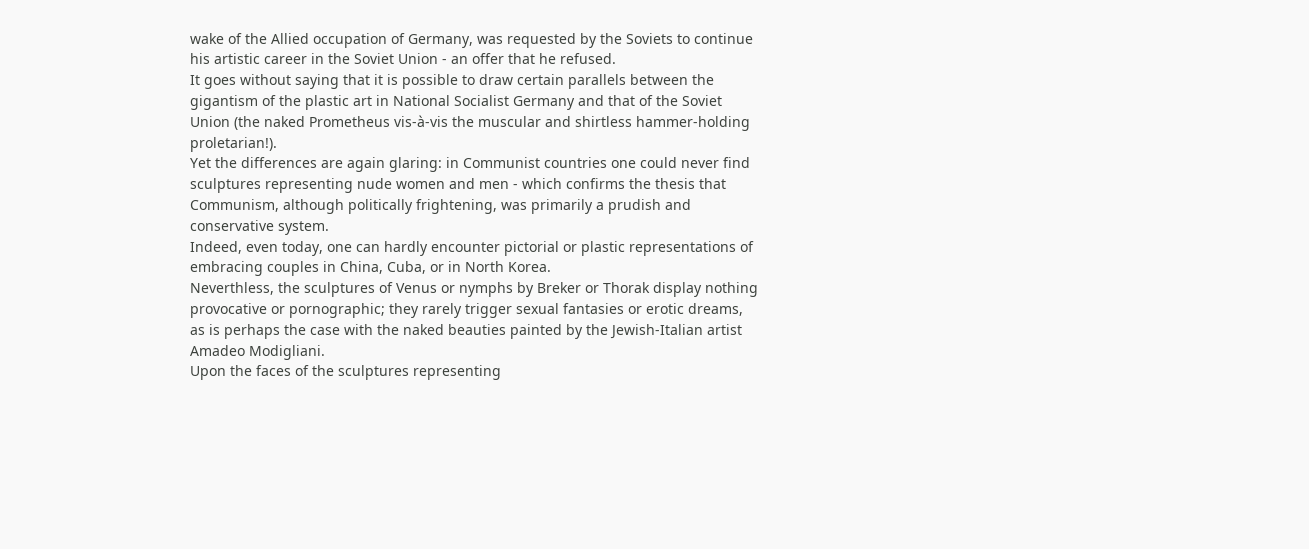wake of the Allied occupation of Germany, was requested by the Soviets to continue his artistic career in the Soviet Union - an offer that he refused.
It goes without saying that it is possible to draw certain parallels between the gigantism of the plastic art in National Socialist Germany and that of the Soviet Union (the naked Prometheus vis-à-vis the muscular and shirtless hammer-holding proletarian!).
Yet the differences are again glaring: in Communist countries one could never find sculptures representing nude women and men - which confirms the thesis that Communism, although politically frightening, was primarily a prudish and conservative system.
Indeed, even today, one can hardly encounter pictorial or plastic representations of embracing couples in China, Cuba, or in North Korea.
Neverthless, the sculptures of Venus or nymphs by Breker or Thorak display nothing provocative or pornographic; they rarely trigger sexual fantasies or erotic dreams, as is perhaps the case with the naked beauties painted by the Jewish-Italian artist Amadeo Modigliani.
Upon the faces of the sculptures representing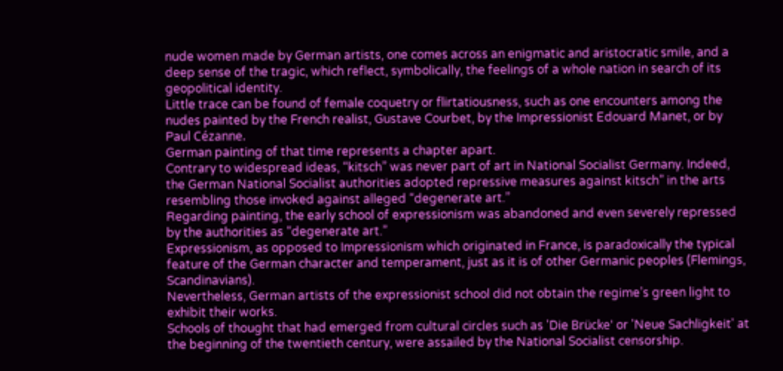nude women made by German artists, one comes across an enigmatic and aristocratic smile, and a deep sense of the tragic, which reflect, symbolically, the feelings of a whole nation in search of its geopolitical identity.
Little trace can be found of female coquetry or flirtatiousness, such as one encounters among the nudes painted by the French realist, Gustave Courbet, by the Impressionist Edouard Manet, or by Paul Cézanne.
German painting of that time represents a chapter apart.
Contrary to widespread ideas, “kitsch” was never part of art in National Socialist Germany. Indeed, the German National Socialist authorities adopted repressive measures against kitsch” in the arts resembling those invoked against alleged “degenerate art.”
Regarding painting, the early school of expressionism was abandoned and even severely repressed by the authorities as “degenerate art.”
Expressionism, as opposed to Impressionism which originated in France, is paradoxically the typical feature of the German character and temperament, just as it is of other Germanic peoples (Flemings, Scandinavians).
Nevertheless, German artists of the expressionist school did not obtain the regime’s green light to exhibit their works.
Schools of thought that had emerged from cultural circles such as 'Die Brücke' or 'Neue Sachligkeit' at the beginning of the twentieth century, were assailed by the National Socialist censorship.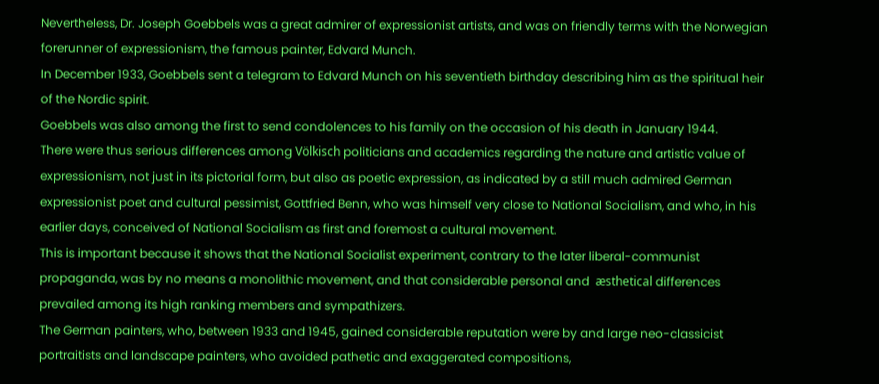Nevertheless, Dr. Joseph Goebbels was a great admirer of expressionist artists, and was on friendly terms with the Norwegian forerunner of expressionism, the famous painter, Edvard Munch.
In December 1933, Goebbels sent a telegram to Edvard Munch on his seventieth birthday describing him as the spiritual heir of the Nordic spirit.
Goebbels was also among the first to send condolences to his family on the occasion of his death in January 1944.
There were thus serious differences among Völkisch politicians and academics regarding the nature and artistic value of expressionism, not just in its pictorial form, but also as poetic expression, as indicated by a still much admired German expressionist poet and cultural pessimist, Gottfried Benn, who was himself very close to National Socialism, and who, in his earlier days, conceived of National Socialism as first and foremost a cultural movement.
This is important because it shows that the National Socialist experiment, contrary to the later liberal-communist propaganda, was by no means a monolithic movement, and that considerable personal and  æsthetical differences prevailed among its high ranking members and sympathizers.
The German painters, who, between 1933 and 1945, gained considerable reputation were by and large neo-classicist portraitists and landscape painters, who avoided pathetic and exaggerated compositions,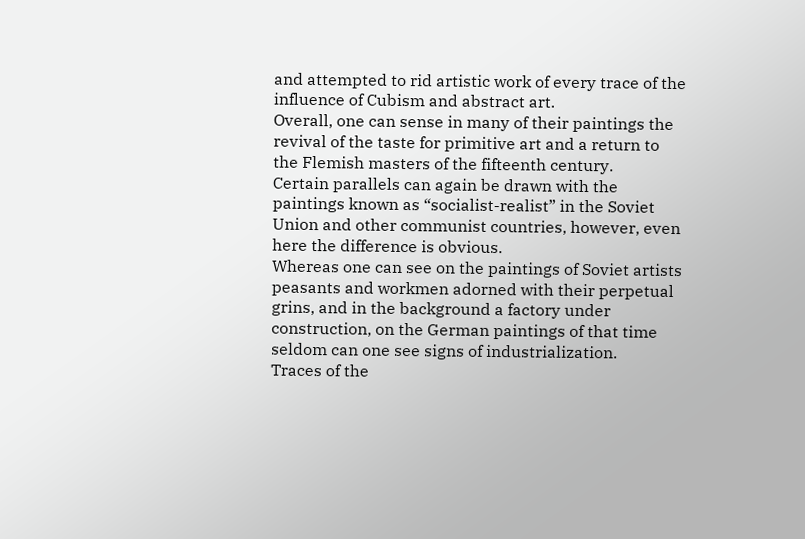and attempted to rid artistic work of every trace of the influence of Cubism and abstract art.
Overall, one can sense in many of their paintings the revival of the taste for primitive art and a return to the Flemish masters of the fifteenth century.
Certain parallels can again be drawn with the paintings known as “socialist-realist” in the Soviet Union and other communist countries, however, even here the difference is obvious.
Whereas one can see on the paintings of Soviet artists peasants and workmen adorned with their perpetual grins, and in the background a factory under construction, on the German paintings of that time seldom can one see signs of industrialization.
Traces of the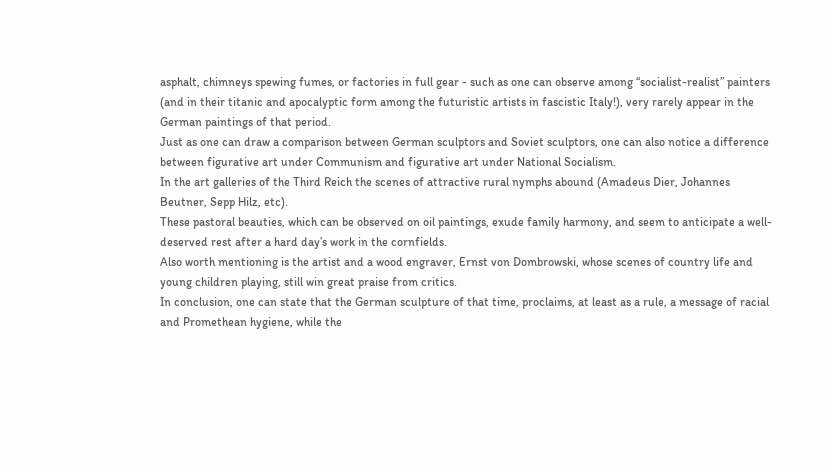asphalt, chimneys spewing fumes, or factories in full gear - such as one can observe among “socialist-realist” painters (and in their titanic and apocalyptic form among the futuristic artists in fascistic Italy!), very rarely appear in the German paintings of that period.
Just as one can draw a comparison between German sculptors and Soviet sculptors, one can also notice a difference between figurative art under Communism and figurative art under National Socialism.
In the art galleries of the Third Reich the scenes of attractive rural nymphs abound (Amadeus Dier, Johannes Beutner, Sepp Hilz, etc).
These pastoral beauties, which can be observed on oil paintings, exude family harmony, and seem to anticipate a well-deserved rest after a hard day’s work in the cornfields.
Also worth mentioning is the artist and a wood engraver, Ernst von Dombrowski, whose scenes of country life and young children playing, still win great praise from critics.
In conclusion, one can state that the German sculpture of that time, proclaims, at least as a rule, a message of racial and Promethean hygiene, while the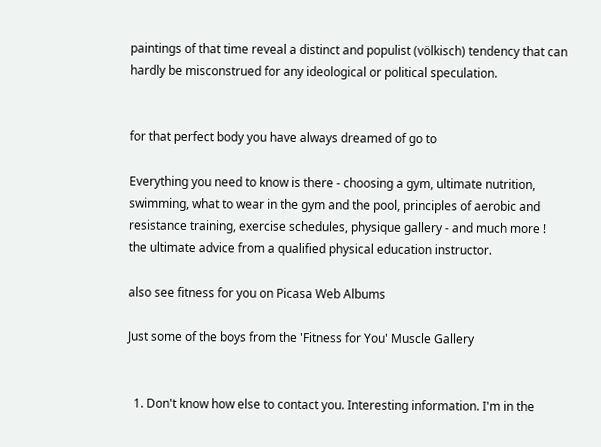paintings of that time reveal a distinct and populist (völkisch) tendency that can hardly be misconstrued for any ideological or political speculation.


for that perfect body you have always dreamed of go to

Everything you need to know is there - choosing a gym, ultimate nutrition, swimming, what to wear in the gym and the pool, principles of aerobic and resistance training, exercise schedules, physique gallery - and much more !
the ultimate advice from a qualified physical education instructor.

also see fitness for you on Picasa Web Albums

Just some of the boys from the 'Fitness for You' Muscle Gallery


  1. Don't know how else to contact you. Interesting information. I'm in the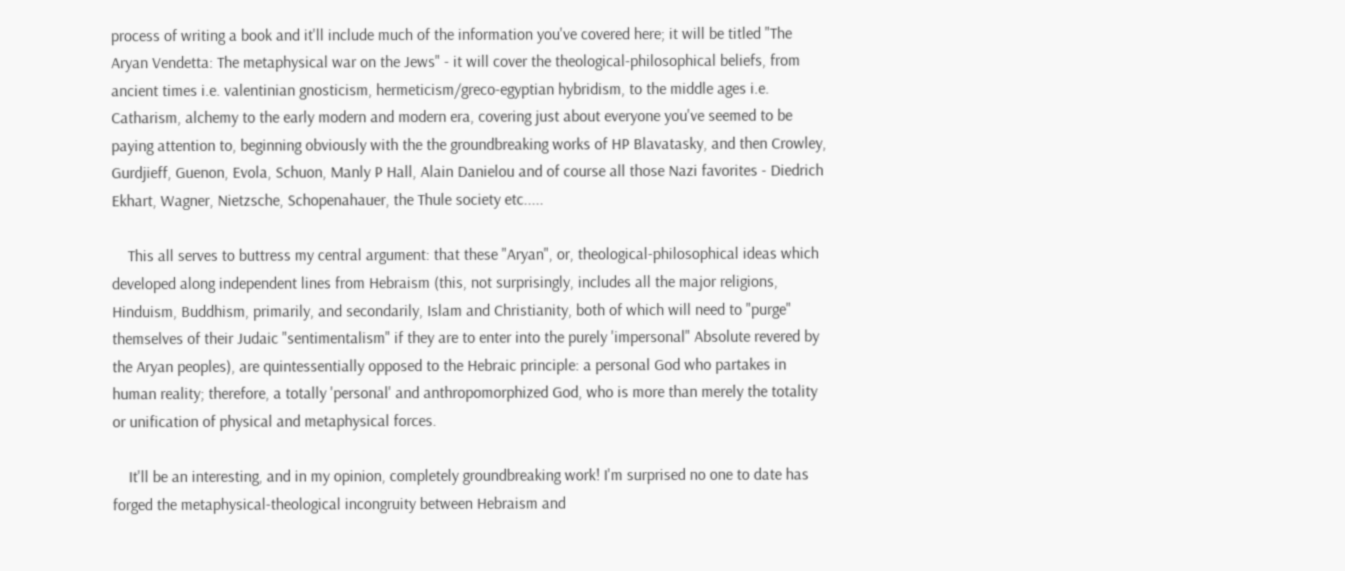process of writing a book and it'll include much of the information you've covered here; it will be titled "The Aryan Vendetta: The metaphysical war on the Jews" - it will cover the theological-philosophical beliefs, from ancient times i.e. valentinian gnosticism, hermeticism/greco-egyptian hybridism, to the middle ages i.e. Catharism, alchemy to the early modern and modern era, covering just about everyone you've seemed to be paying attention to, beginning obviously with the the groundbreaking works of HP Blavatasky, and then Crowley, Gurdjieff, Guenon, Evola, Schuon, Manly P Hall, Alain Danielou and of course all those Nazi favorites - Diedrich Ekhart, Wagner, Nietzsche, Schopenahauer, the Thule society etc.....

    This all serves to buttress my central argument: that these "Aryan", or, theological-philosophical ideas which developed along independent lines from Hebraism (this, not surprisingly, includes all the major religions, Hinduism, Buddhism, primarily, and secondarily, Islam and Christianity, both of which will need to "purge" themselves of their Judaic "sentimentalism" if they are to enter into the purely 'impersonal" Absolute revered by the Aryan peoples), are quintessentially opposed to the Hebraic principle: a personal God who partakes in human reality; therefore, a totally 'personal' and anthropomorphized God, who is more than merely the totality or unification of physical and metaphysical forces.

    It'll be an interesting, and in my opinion, completely groundbreaking work! I'm surprised no one to date has forged the metaphysical-theological incongruity between Hebraism and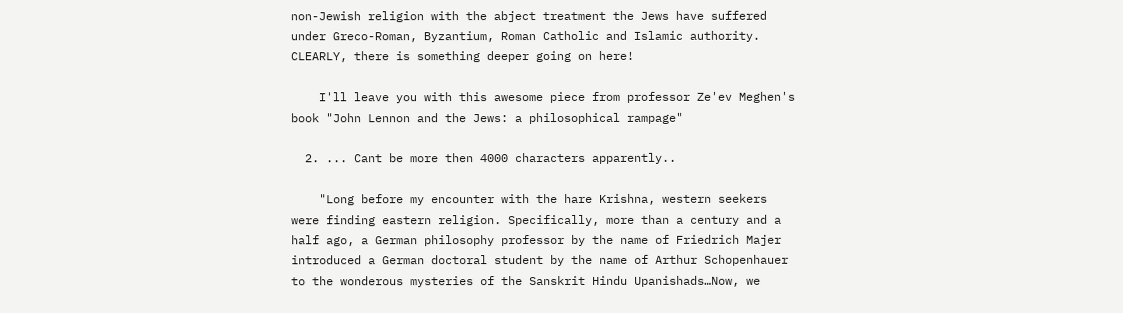non-Jewish religion with the abject treatment the Jews have suffered under Greco-Roman, Byzantium, Roman Catholic and Islamic authority. CLEARLY, there is something deeper going on here!

    I'll leave you with this awesome piece from professor Ze'ev Meghen's book "John Lennon and the Jews: a philosophical rampage"

  2. ... Cant be more then 4000 characters apparently..

    "Long before my encounter with the hare Krishna, western seekers were finding eastern religion. Specifically, more than a century and a half ago, a German philosophy professor by the name of Friedrich Majer introduced a German doctoral student by the name of Arthur Schopenhauer to the wonderous mysteries of the Sanskrit Hindu Upanishads…Now, we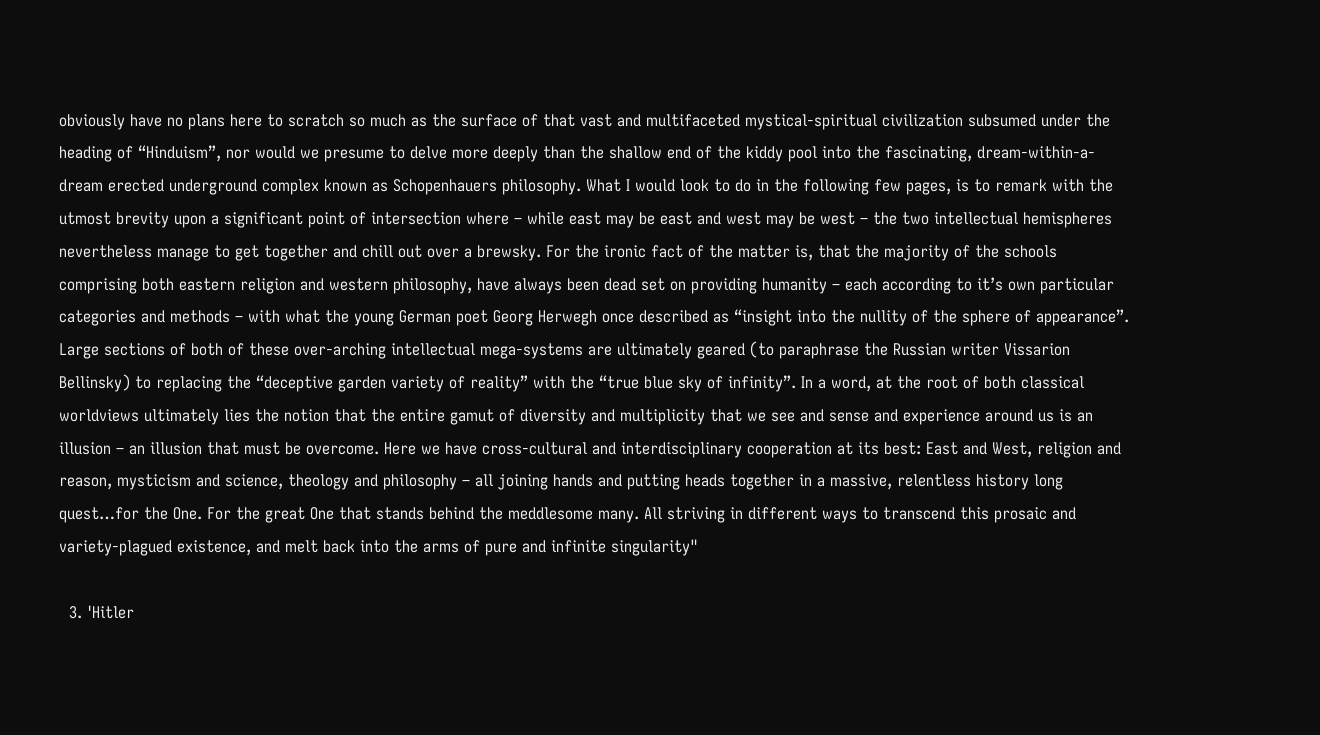obviously have no plans here to scratch so much as the surface of that vast and multifaceted mystical-spiritual civilization subsumed under the heading of “Hinduism”, nor would we presume to delve more deeply than the shallow end of the kiddy pool into the fascinating, dream-within-a-dream erected underground complex known as Schopenhauers philosophy. What I would look to do in the following few pages, is to remark with the utmost brevity upon a significant point of intersection where – while east may be east and west may be west – the two intellectual hemispheres nevertheless manage to get together and chill out over a brewsky. For the ironic fact of the matter is, that the majority of the schools comprising both eastern religion and western philosophy, have always been dead set on providing humanity – each according to it’s own particular categories and methods – with what the young German poet Georg Herwegh once described as “insight into the nullity of the sphere of appearance”. Large sections of both of these over-arching intellectual mega-systems are ultimately geared (to paraphrase the Russian writer Vissarion Bellinsky) to replacing the “deceptive garden variety of reality” with the “true blue sky of infinity”. In a word, at the root of both classical worldviews ultimately lies the notion that the entire gamut of diversity and multiplicity that we see and sense and experience around us is an illusion – an illusion that must be overcome. Here we have cross-cultural and interdisciplinary cooperation at its best: East and West, religion and reason, mysticism and science, theology and philosophy – all joining hands and putting heads together in a massive, relentless history long quest…for the One. For the great One that stands behind the meddlesome many. All striving in different ways to transcend this prosaic and variety-plagued existence, and melt back into the arms of pure and infinite singularity"

  3. 'Hitler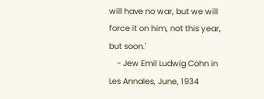will have no war, but we will force it on him, not this year, but soon.'
    - Jew Emil Ludwig Cohn in Les Annales, June, 1934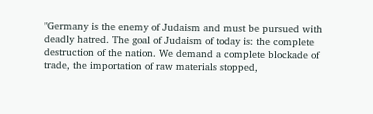"Germany is the enemy of Judaism and must be pursued with deadly hatred. The goal of Judaism of today is: the complete destruction of the nation. We demand a complete blockade of trade, the importation of raw materials stopped,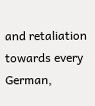and retaliation towards every German,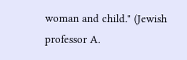woman and child." (Jewish professor A.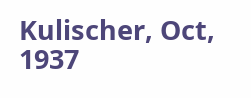Kulischer, Oct, 1937